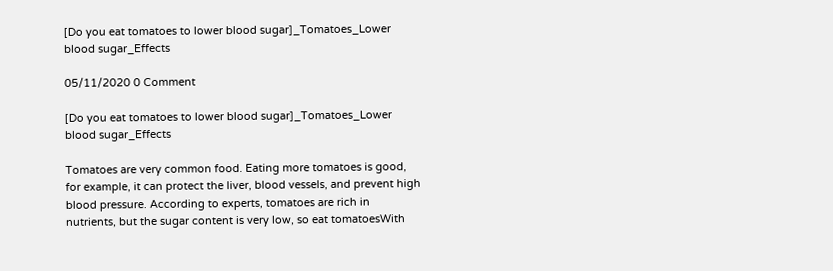[Do you eat tomatoes to lower blood sugar]_Tomatoes_Lower blood sugar_Effects

05/11/2020 0 Comment

[Do you eat tomatoes to lower blood sugar]_Tomatoes_Lower blood sugar_Effects

Tomatoes are very common food. Eating more tomatoes is good, for example, it can protect the liver, blood vessels, and prevent high blood pressure. According to experts, tomatoes are rich in nutrients, but the sugar content is very low, so eat tomatoesWith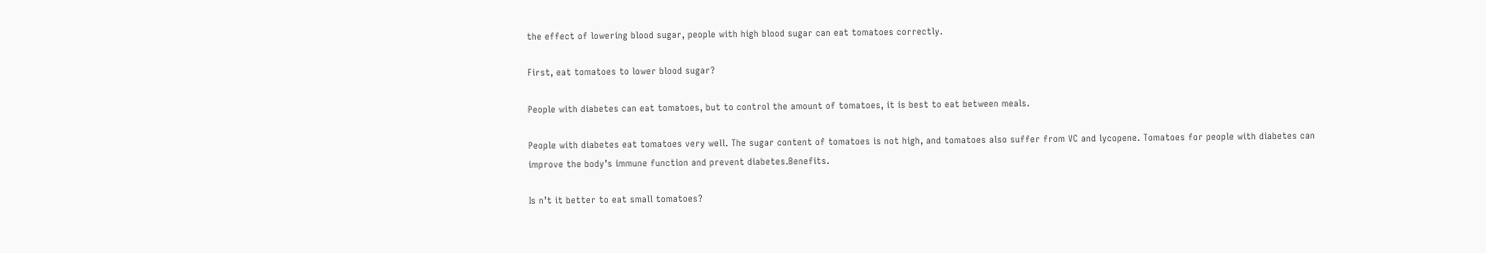the effect of lowering blood sugar, people with high blood sugar can eat tomatoes correctly.

First, eat tomatoes to lower blood sugar?

People with diabetes can eat tomatoes, but to control the amount of tomatoes, it is best to eat between meals.

People with diabetes eat tomatoes very well. The sugar content of tomatoes is not high, and tomatoes also suffer from VC and lycopene. Tomatoes for people with diabetes can improve the body’s immune function and prevent diabetes.Benefits.

Is n’t it better to eat small tomatoes?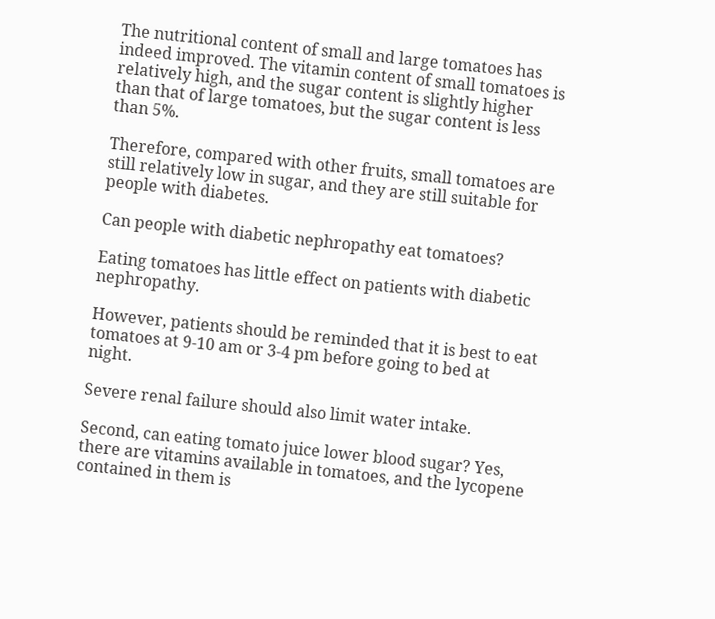The nutritional content of small and large tomatoes has indeed improved. The vitamin content of small tomatoes is relatively high, and the sugar content is slightly higher than that of large tomatoes, but the sugar content is less than 5%.

Therefore, compared with other fruits, small tomatoes are still relatively low in sugar, and they are still suitable for people with diabetes.

Can people with diabetic nephropathy eat tomatoes?

Eating tomatoes has little effect on patients with diabetic nephropathy.

However, patients should be reminded that it is best to eat tomatoes at 9-10 am or 3-4 pm before going to bed at night.

Severe renal failure should also limit water intake.

Second, can eating tomato juice lower blood sugar? Yes, there are vitamins available in tomatoes, and the lycopene contained in them is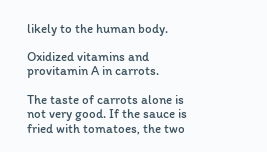likely to the human body.

Oxidized vitamins and provitamin A in carrots.

The taste of carrots alone is not very good. If the sauce is fried with tomatoes, the two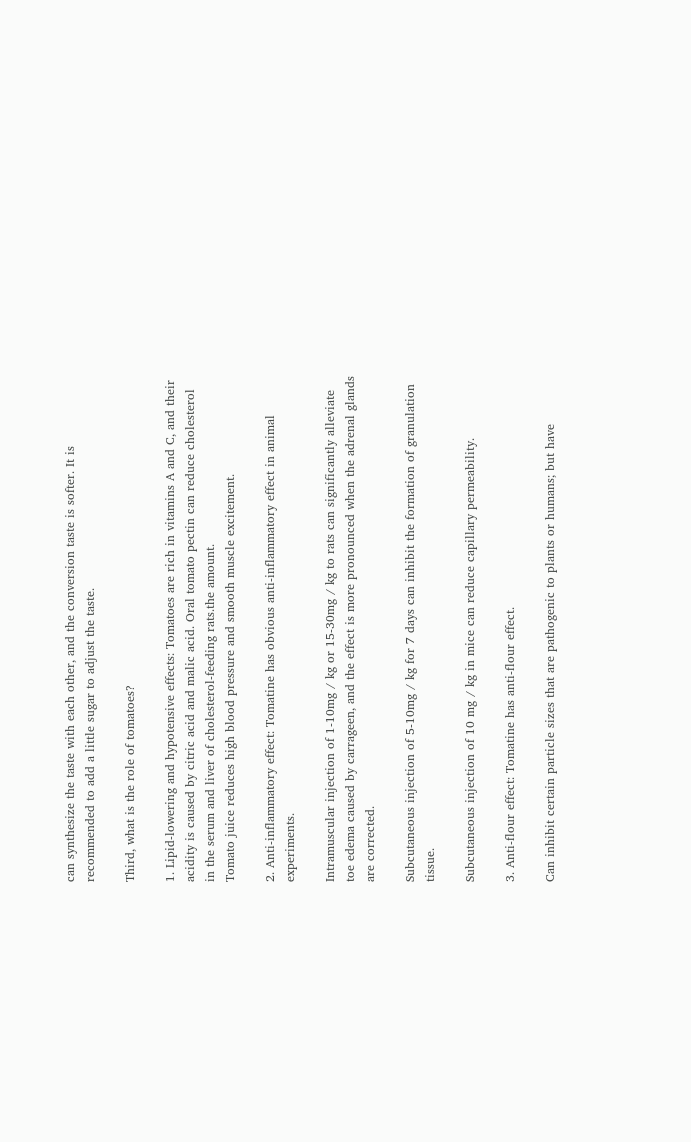can synthesize the taste with each other, and the conversion taste is softer. It is recommended to add a little sugar to adjust the taste.

Third, what is the role of tomatoes?

1. Lipid-lowering and hypotensive effects: Tomatoes are rich in vitamins A and C, and their acidity is caused by citric acid and malic acid. Oral tomato pectin can reduce cholesterol in the serum and liver of cholesterol-feeding rats.the amount.
Tomato juice reduces high blood pressure and smooth muscle excitement.

2. Anti-inflammatory effect: Tomatine has obvious anti-inflammatory effect in animal experiments.

Intramuscular injection of 1-10mg / kg or 15-30mg / kg to rats can significantly alleviate toe edema caused by carrageen, and the effect is more pronounced when the adrenal glands are corrected.

Subcutaneous injection of 5-10mg / kg for 7 days can inhibit the formation of granulation tissue.

Subcutaneous injection of 10 mg / kg in mice can reduce capillary permeability.

3. Anti-flour effect: Tomatine has anti-flour effect.

Can inhibit certain particle sizes that are pathogenic to plants or humans; but have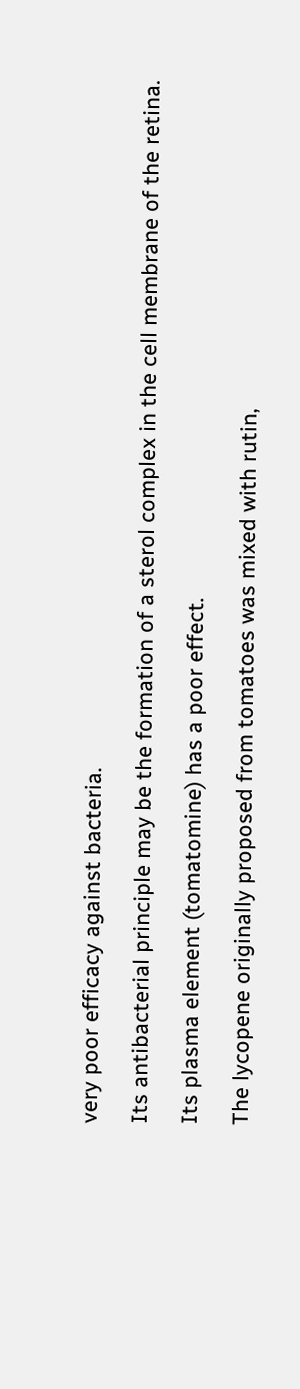very poor efficacy against bacteria.

Its antibacterial principle may be the formation of a sterol complex in the cell membrane of the retina.

Its plasma element (tomatomine) has a poor effect.

The lycopene originally proposed from tomatoes was mixed with rutin,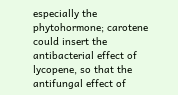especially the phytohormone; carotene could insert the antibacterial effect of lycopene, so that the antifungal effect of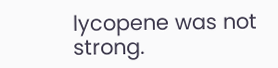lycopene was not strong.